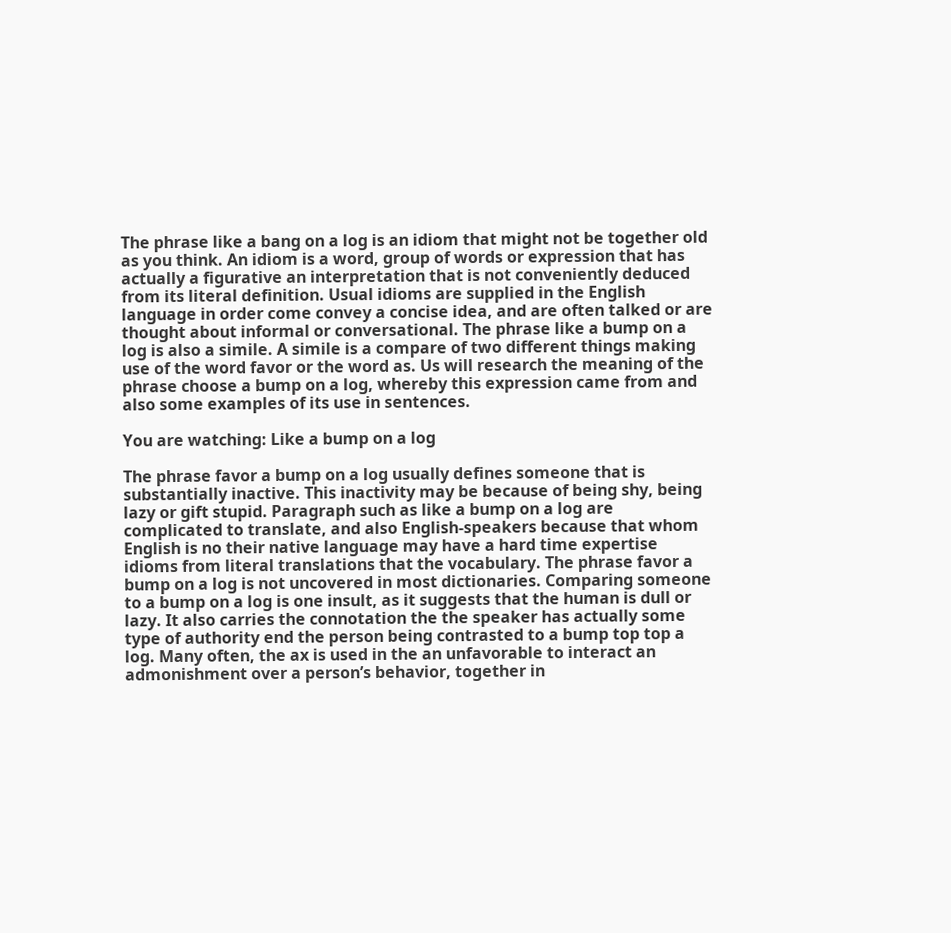The phrase like a bang on a log is an idiom that might not be together old as you think. An idiom is a word, group of words or expression that has actually a figurative an interpretation that is not conveniently deduced from its literal definition. Usual idioms are supplied in the English language in order come convey a concise idea, and are often talked or are thought about informal or conversational. The phrase like a bump on a log is also a simile. A simile is a compare of two different things making use of the word favor or the word as. Us will research the meaning of the phrase choose a bump on a log, whereby this expression came from and also some examples of its use in sentences.

You are watching: Like a bump on a log

The phrase favor a bump on a log usually defines someone that is substantially inactive. This inactivity may be because of being shy, being lazy or gift stupid. Paragraph such as like a bump on a log are complicated to translate, and also English-speakers because that whom English is no their native language may have a hard time expertise idioms from literal translations that the vocabulary. The phrase favor a bump on a log is not uncovered in most dictionaries. Comparing someone to a bump on a log is one insult, as it suggests that the human is dull or lazy. It also carries the connotation the the speaker has actually some type of authority end the person being contrasted to a bump top top a log. Many often, the ax is used in the an unfavorable to interact an admonishment over a person’s behavior, together in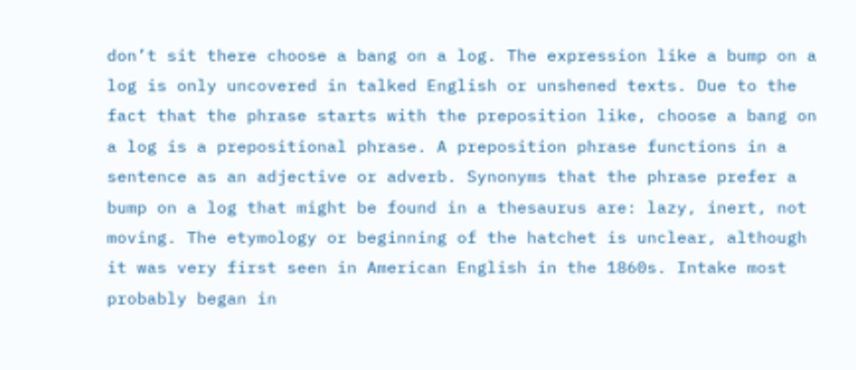don’t sit there choose a bang on a log. The expression like a bump on a log is only uncovered in talked English or unshened texts. Due to the fact that the phrase starts with the preposition like, choose a bang on a log is a prepositional phrase. A preposition phrase functions in a sentence as an adjective or adverb. Synonyms that the phrase prefer a bump on a log that might be found in a thesaurus are: lazy, inert, not moving. The etymology or beginning of the hatchet is unclear, although it was very first seen in American English in the 1860s. Intake most probably began in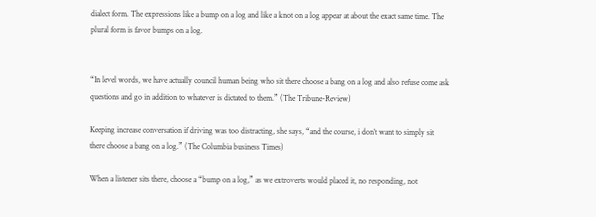dialect form. The expressions like a bump on a log and like a knot on a log appear at about the exact same time. The plural form is favor bumps on a log.


“In level words, we have actually council human being who sit there choose a bang on a log and also refuse come ask questions and go in addition to whatever is dictated to them.” (The Tribune-Review)

Keeping increase conversation if driving was too distracting, she says, “and the course, i don’t want to simply sit there choose a bang on a log.” (The Columbia business Times)

When a listener sits there, choose a “bump on a log,” as we extroverts would placed it, no responding, not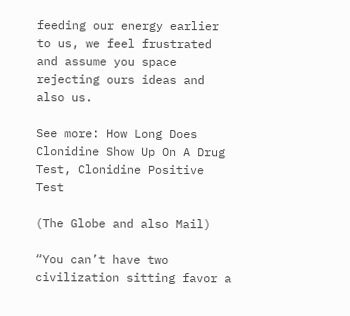feeding our energy earlier to us, we feel frustrated and assume you space rejecting ours ideas and also us.

See more: How Long Does Clonidine Show Up On A Drug Test, Clonidine Positive Test

(The Globe and also Mail)

“You can’t have two civilization sitting favor a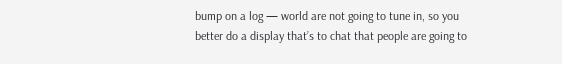bump on a log — world are not going to tune in, so you better do a display that’s to chat that people are going to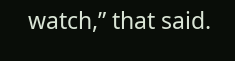watch,” that said.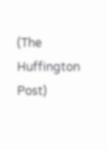(The Huffington Post)